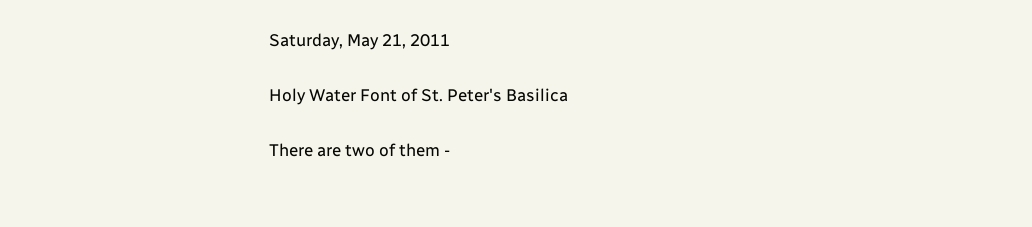Saturday, May 21, 2011

Holy Water Font of St. Peter's Basilica

There are two of them -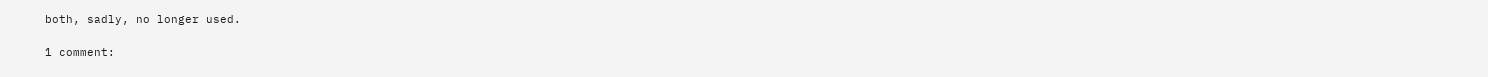both, sadly, no longer used.

1 comment: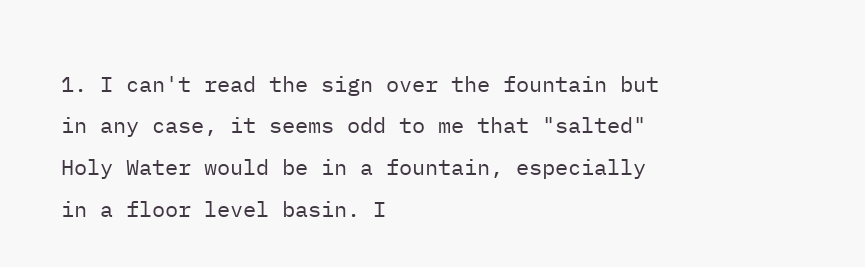1. I can't read the sign over the fountain but in any case, it seems odd to me that "salted" Holy Water would be in a fountain, especially in a floor level basin. I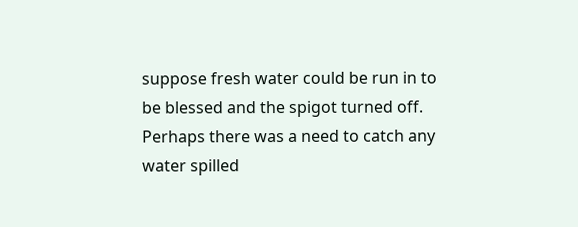suppose fresh water could be run in to be blessed and the spigot turned off. Perhaps there was a need to catch any water spilled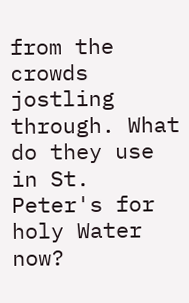from the crowds jostling through. What do they use in St. Peter's for holy Water now?